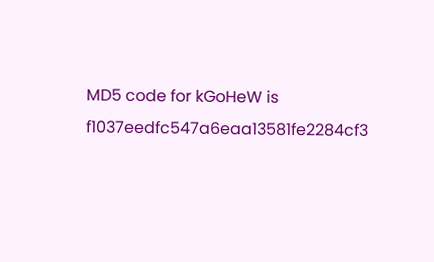MD5 code for kGoHeW is f1037eedfc547a6eaa13581fe2284cf3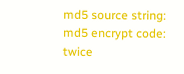md5 source string:
md5 encrypt code:
twice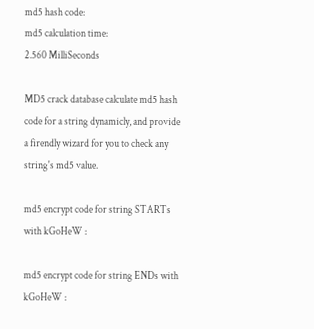md5 hash code:
md5 calculation time:
2.560 MilliSeconds

MD5 crack database calculate md5 hash code for a string dynamicly, and provide a firendly wizard for you to check any string's md5 value.

md5 encrypt code for string STARTs with kGoHeW :

md5 encrypt code for string ENDs with kGoHeW :